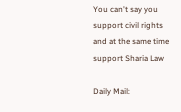You can't say you support civil rights and at the same time support Sharia Law

Daily Mail: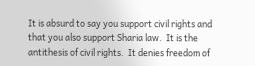It is absurd to say you support civil rights and that you also support Sharia law.  It is the antithesis of civil rights.  It denies freedom of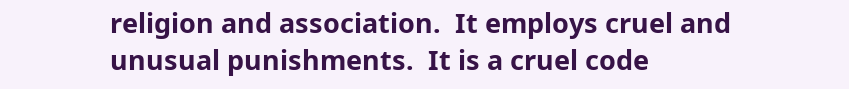religion and association.  It employs cruel and unusual punishments.  It is a cruel code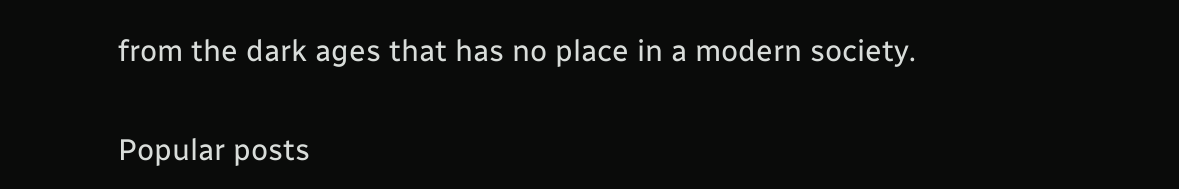from the dark ages that has no place in a modern society.


Popular posts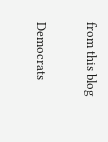from this blog

Democrats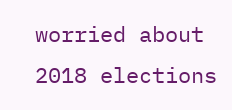worried about 2018 elections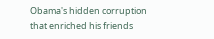Obama's hidden corruption that enriched his friends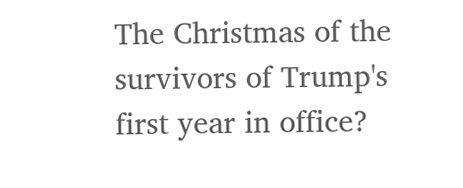The Christmas of the survivors of Trump's first year in office?